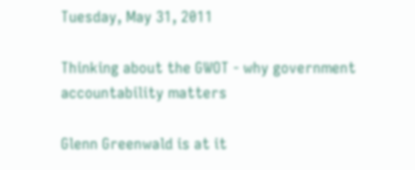Tuesday, May 31, 2011

Thinking about the GWOT - why government accountability matters

Glenn Greenwald is at it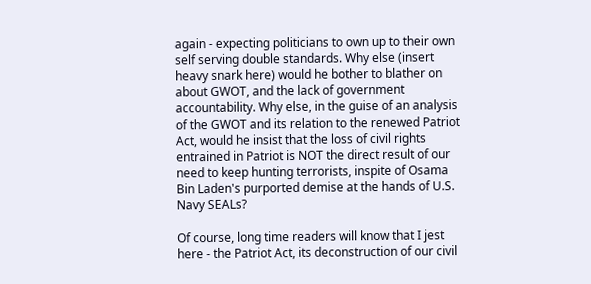again - expecting politicians to own up to their own self serving double standards. Why else (insert heavy snark here) would he bother to blather on about GWOT, and the lack of government accountability. Why else, in the guise of an analysis of the GWOT and its relation to the renewed Patriot Act, would he insist that the loss of civil rights entrained in Patriot is NOT the direct result of our need to keep hunting terrorists, inspite of Osama Bin Laden's purported demise at the hands of U.S. Navy SEALs?

Of course, long time readers will know that I jest here - the Patriot Act, its deconstruction of our civil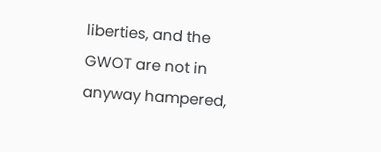liberties, and the GWOT are not in anyway hampered,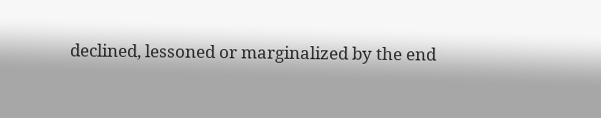declined, lessoned or marginalized by the end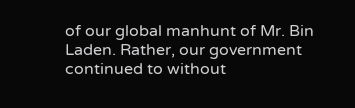of our global manhunt of Mr. Bin Laden. Rather, our government continued to without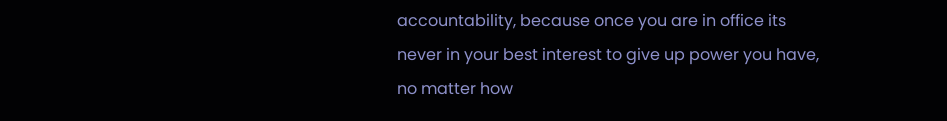accountability, because once you are in office its never in your best interest to give up power you have, no matter how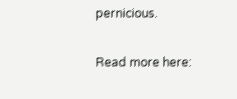pernicious.

Read more here: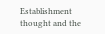Establishment thought and the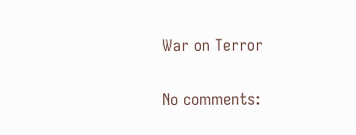War on Terror

No comments: